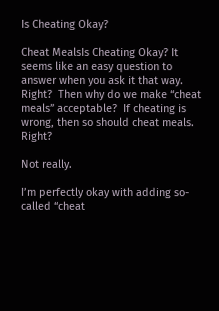Is Cheating Okay?

Cheat MealsIs Cheating Okay? It seems like an easy question to answer when you ask it that way.  Right?  Then why do we make “cheat meals” acceptable?  If cheating is wrong, then so should cheat meals.  Right?

Not really.

I’m perfectly okay with adding so-called “cheat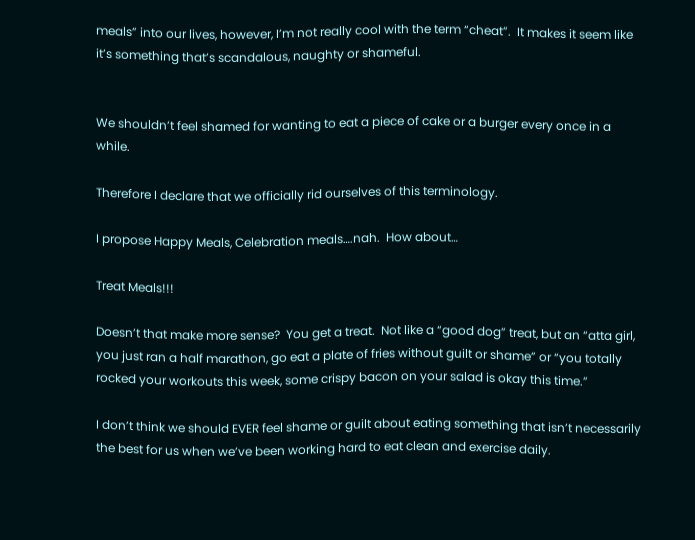meals” into our lives, however, I’m not really cool with the term “cheat”.  It makes it seem like it’s something that’s scandalous, naughty or shameful.


We shouldn’t feel shamed for wanting to eat a piece of cake or a burger every once in a while.

Therefore I declare that we officially rid ourselves of this terminology.

I propose Happy Meals, Celebration meals….nah.  How about…

Treat Meals!!!

Doesn’t that make more sense?  You get a treat.  Not like a “good dog” treat, but an “atta girl, you just ran a half marathon, go eat a plate of fries without guilt or shame” or “you totally rocked your workouts this week, some crispy bacon on your salad is okay this time.”

I don’t think we should EVER feel shame or guilt about eating something that isn’t necessarily the best for us when we’ve been working hard to eat clean and exercise daily.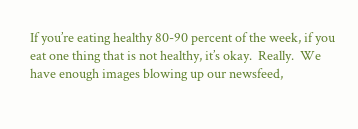If you’re eating healthy 80-90 percent of the week, if you eat one thing that is not healthy, it’s okay.  Really.  We have enough images blowing up our newsfeed,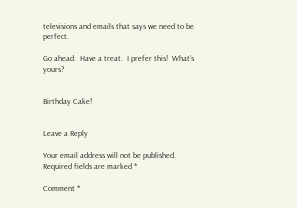televisions and emails that says we need to be perfect.

Go ahead.  Have a treat.  I prefer this!  What’s yours?


Birthday Cake!


Leave a Reply

Your email address will not be published. Required fields are marked *

Comment *